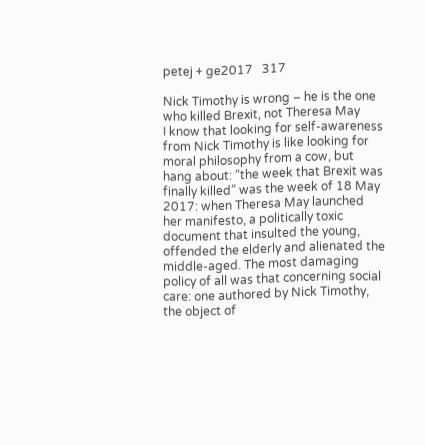petej + ge2017   317

Nick Timothy is wrong – he is the one who killed Brexit, not Theresa May
I know that looking for self-awareness from Nick Timothy is like looking for moral philosophy from a cow, but hang about: “the week that Brexit was finally killed” was the week of 18 May 2017: when Theresa May launched her manifesto, a politically toxic document that insulted the young, offended the elderly and alienated the middle-aged. The most damaging policy of all was that concerning social care: one authored by Nick Timothy, the object of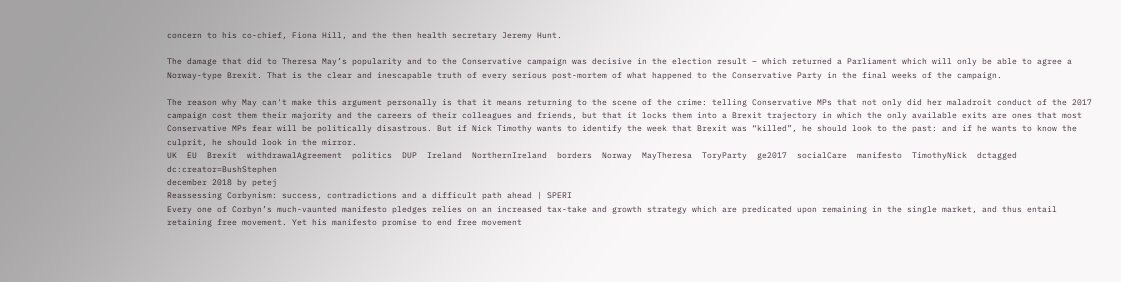concern to his co-chief, Fiona Hill, and the then health secretary Jeremy Hunt.

The damage that did to Theresa May’s popularity and to the Conservative campaign was decisive in the election result – which returned a Parliament which will only be able to agree a Norway-type Brexit. That is the clear and inescapable truth of every serious post-mortem of what happened to the Conservative Party in the final weeks of the campaign.

The reason why May can't make this argument personally is that it means returning to the scene of the crime: telling Conservative MPs that not only did her maladroit conduct of the 2017 campaign cost them their majority and the careers of their colleagues and friends, but that it locks them into a Brexit trajectory in which the only available exits are ones that most Conservative MPs fear will be politically disastrous. But if Nick Timothy wants to identify the week that Brexit was “killed”, he should look to the past: and if he wants to know the culprit, he should look in the mirror.
UK  EU  Brexit  withdrawalAgreement  politics  DUP  Ireland  NorthernIreland  borders  Norway  MayTheresa  ToryParty  ge2017  socialCare  manifesto  TimothyNick  dctagged  dc:creator=BushStephen
december 2018 by petej
Reassessing Corbynism: success, contradictions and a difficult path ahead | SPERI
Every one of Corbyn’s much-vaunted manifesto pledges relies on an increased tax-take and growth strategy which are predicated upon remaining in the single market, and thus entail retaining free movement. Yet his manifesto promise to end free movement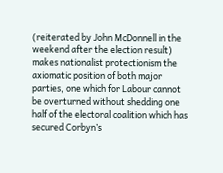(reiterated by John McDonnell in the weekend after the election result) makes nationalist protectionism the axiomatic position of both major parties, one which for Labour cannot be overturned without shedding one half of the electoral coalition which has secured Corbyn’s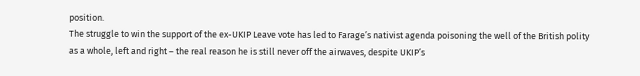position.
The struggle to win the support of the ex-UKIP Leave vote has led to Farage’s nativist agenda poisoning the well of the British polity as a whole, left and right – the real reason he is still never off the airwaves, despite UKIP’s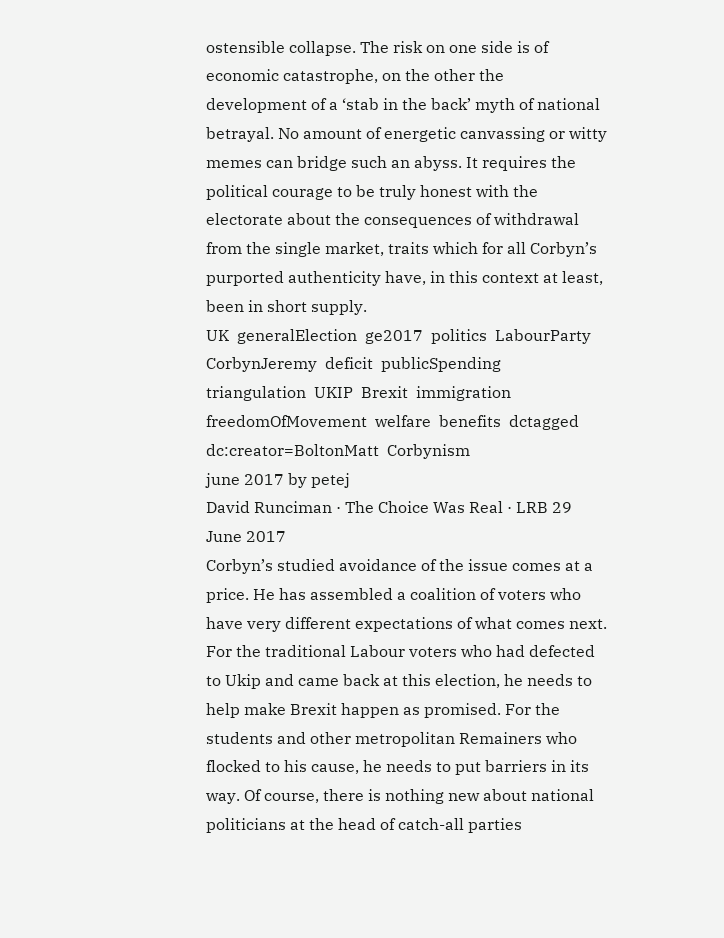ostensible collapse. The risk on one side is of economic catastrophe, on the other the development of a ‘stab in the back’ myth of national betrayal. No amount of energetic canvassing or witty memes can bridge such an abyss. It requires the political courage to be truly honest with the electorate about the consequences of withdrawal from the single market, traits which for all Corbyn’s purported authenticity have, in this context at least, been in short supply.
UK  generalElection  ge2017  politics  LabourParty  CorbynJeremy  deficit  publicSpending  triangulation  UKIP  Brexit  immigration  freedomOfMovement  welfare  benefits  dctagged  dc:creator=BoltonMatt  Corbynism
june 2017 by petej
David Runciman · The Choice Was Real · LRB 29 June 2017
Corbyn’s studied avoidance of the issue comes at a price. He has assembled a coalition of voters who have very different expectations of what comes next. For the traditional Labour voters who had defected to Ukip and came back at this election, he needs to help make Brexit happen as promised. For the students and other metropolitan Remainers who flocked to his cause, he needs to put barriers in its way. Of course, there is nothing new about national politicians at the head of catch-all parties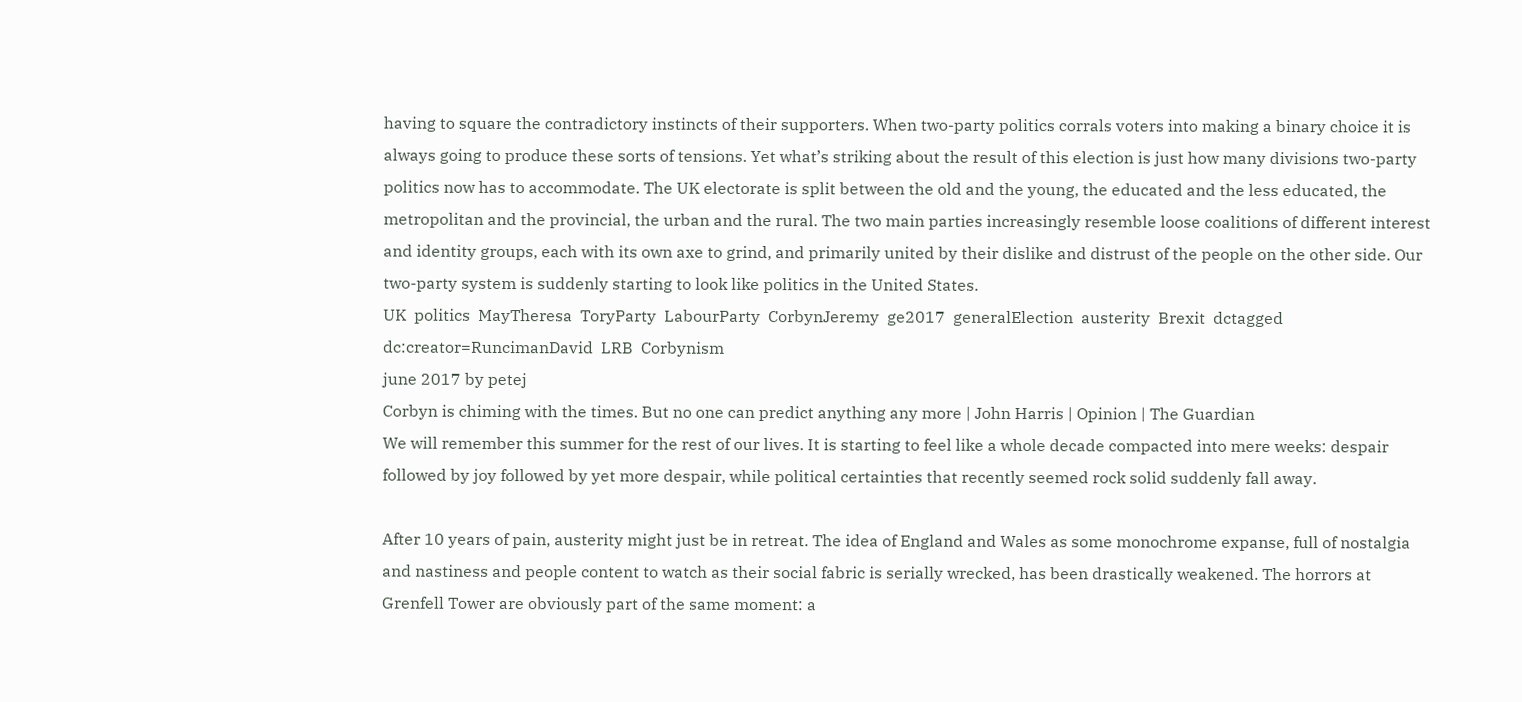having to square the contradictory instincts of their supporters. When two-party politics corrals voters into making a binary choice it is always going to produce these sorts of tensions. Yet what’s striking about the result of this election is just how many divisions two-party politics now has to accommodate. The UK electorate is split between the old and the young, the educated and the less educated, the metropolitan and the provincial, the urban and the rural. The two main parties increasingly resemble loose coalitions of different interest and identity groups, each with its own axe to grind, and primarily united by their dislike and distrust of the people on the other side. Our two-party system is suddenly starting to look like politics in the United States.
UK  politics  MayTheresa  ToryParty  LabourParty  CorbynJeremy  ge2017  generalElection  austerity  Brexit  dctagged  dc:creator=RuncimanDavid  LRB  Corbynism
june 2017 by petej
Corbyn is chiming with the times. But no one can predict anything any more | John Harris | Opinion | The Guardian
We will remember this summer for the rest of our lives. It is starting to feel like a whole decade compacted into mere weeks: despair followed by joy followed by yet more despair, while political certainties that recently seemed rock solid suddenly fall away.

After 10 years of pain, austerity might just be in retreat. The idea of England and Wales as some monochrome expanse, full of nostalgia and nastiness and people content to watch as their social fabric is serially wrecked, has been drastically weakened. The horrors at Grenfell Tower are obviously part of the same moment: a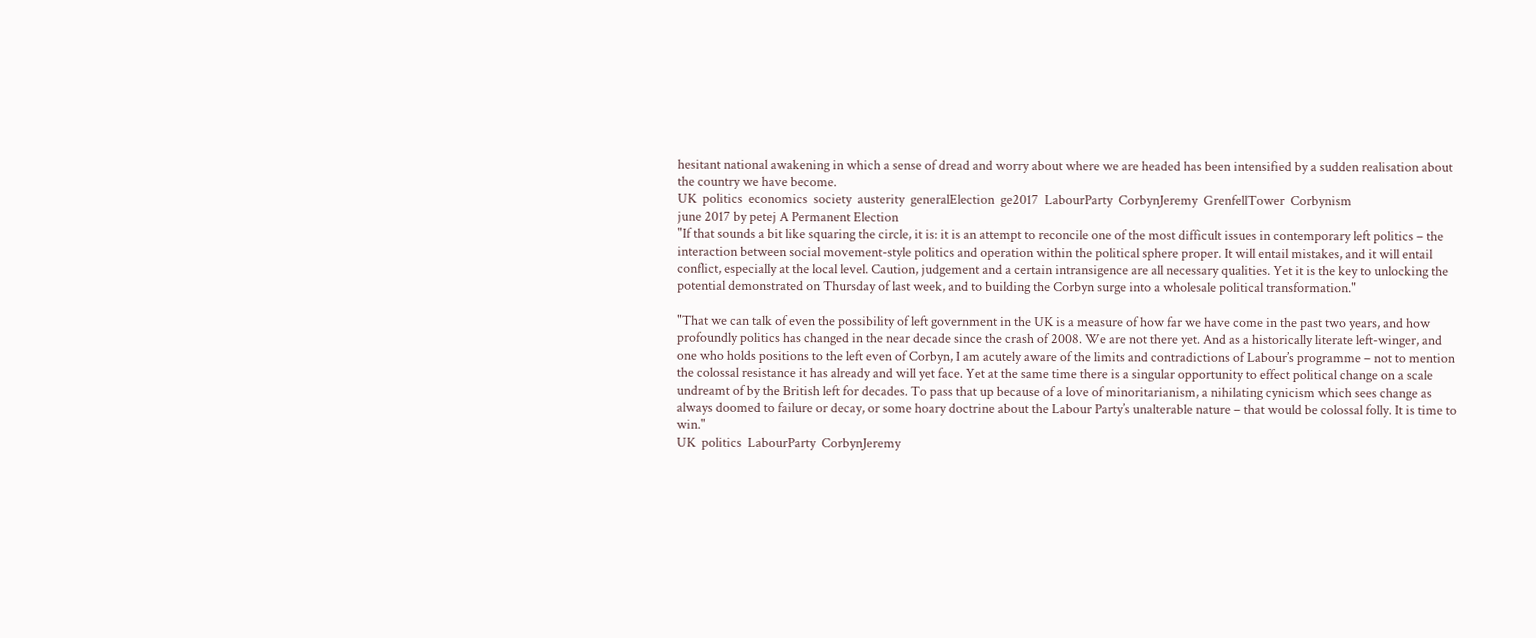hesitant national awakening in which a sense of dread and worry about where we are headed has been intensified by a sudden realisation about the country we have become.
UK  politics  economics  society  austerity  generalElection  ge2017  LabourParty  CorbynJeremy  GrenfellTower  Corbynism
june 2017 by petej A Permanent Election
"If that sounds a bit like squaring the circle, it is: it is an attempt to reconcile one of the most difficult issues in contemporary left politics – the interaction between social movement-style politics and operation within the political sphere proper. It will entail mistakes, and it will entail conflict, especially at the local level. Caution, judgement and a certain intransigence are all necessary qualities. Yet it is the key to unlocking the potential demonstrated on Thursday of last week, and to building the Corbyn surge into a wholesale political transformation."

"That we can talk of even the possibility of left government in the UK is a measure of how far we have come in the past two years, and how profoundly politics has changed in the near decade since the crash of 2008. We are not there yet. And as a historically literate left-winger, and one who holds positions to the left even of Corbyn, I am acutely aware of the limits and contradictions of Labour’s programme – not to mention the colossal resistance it has already and will yet face. Yet at the same time there is a singular opportunity to effect political change on a scale undreamt of by the British left for decades. To pass that up because of a love of minoritarianism, a nihilating cynicism which sees change as always doomed to failure or decay, or some hoary doctrine about the Labour Party’s unalterable nature – that would be colossal folly. It is time to win."
UK  politics  LabourParty  CorbynJeremy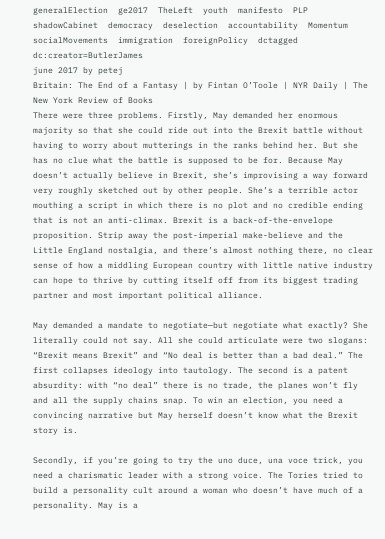generalElection  ge2017  TheLeft  youth  manifesto  PLP  shadowCabinet  democracy  deselection  accountability  Momentum  socialMovements  immigration  foreignPolicy  dctagged  dc:creator=ButlerJames
june 2017 by petej
Britain: The End of a Fantasy | by Fintan O’Toole | NYR Daily | The New York Review of Books
There were three problems. Firstly, May demanded her enormous majority so that she could ride out into the Brexit battle without having to worry about mutterings in the ranks behind her. But she has no clue what the battle is supposed to be for. Because May doesn’t actually believe in Brexit, she’s improvising a way forward very roughly sketched out by other people. She’s a terrible actor mouthing a script in which there is no plot and no credible ending that is not an anti-climax. Brexit is a back-of-the-envelope proposition. Strip away the post-imperial make-believe and the Little England nostalgia, and there’s almost nothing there, no clear sense of how a middling European country with little native industry can hope to thrive by cutting itself off from its biggest trading partner and most important political alliance.

May demanded a mandate to negotiate—but negotiate what exactly? She literally could not say. All she could articulate were two slogans: “Brexit means Brexit” and “No deal is better than a bad deal.” The first collapses ideology into tautology. The second is a patent absurdity: with “no deal” there is no trade, the planes won’t fly and all the supply chains snap. To win an election, you need a convincing narrative but May herself doesn’t know what the Brexit story is.

Secondly, if you’re going to try the uno duce, una voce trick, you need a charismatic leader with a strong voice. The Tories tried to build a personality cult around a woman who doesn’t have much of a personality. May is a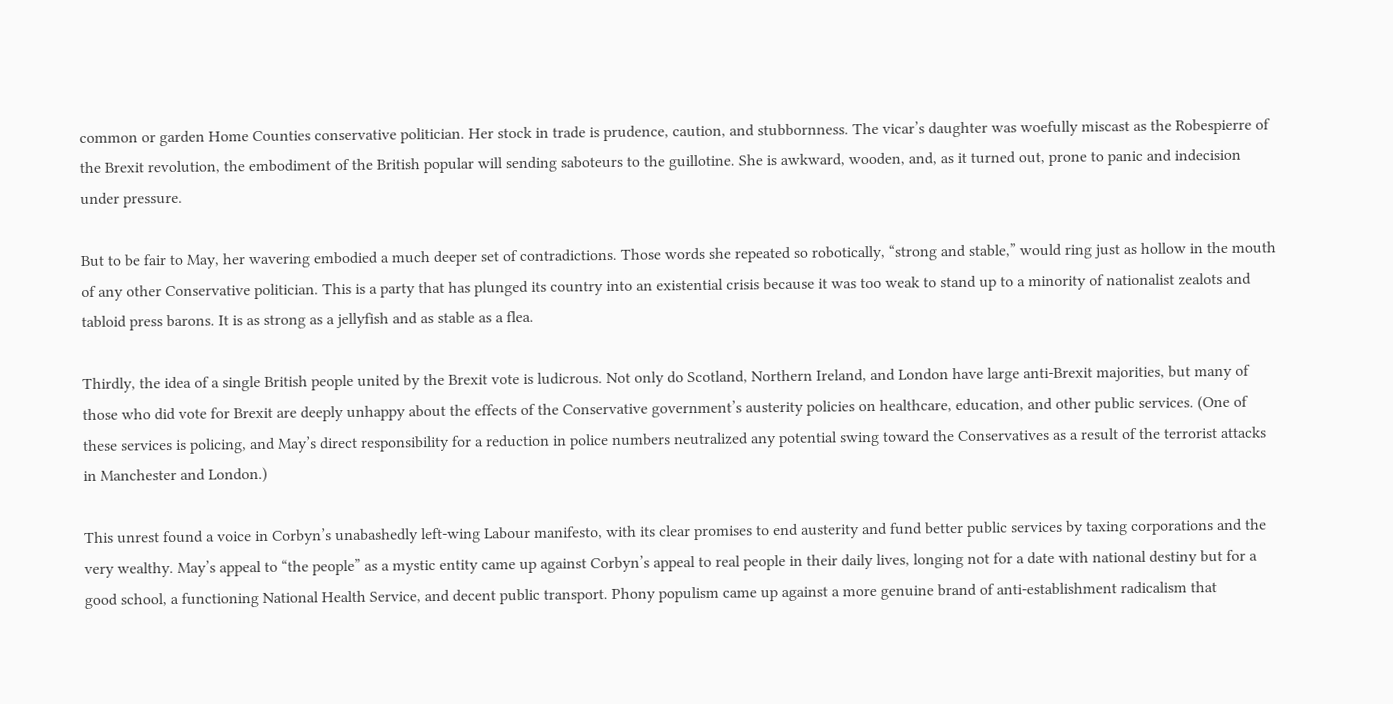common or garden Home Counties conservative politician. Her stock in trade is prudence, caution, and stubbornness. The vicar’s daughter was woefully miscast as the Robespierre of the Brexit revolution, the embodiment of the British popular will sending saboteurs to the guillotine. She is awkward, wooden, and, as it turned out, prone to panic and indecision under pressure.

But to be fair to May, her wavering embodied a much deeper set of contradictions. Those words she repeated so robotically, “strong and stable,” would ring just as hollow in the mouth of any other Conservative politician. This is a party that has plunged its country into an existential crisis because it was too weak to stand up to a minority of nationalist zealots and tabloid press barons. It is as strong as a jellyfish and as stable as a flea.

Thirdly, the idea of a single British people united by the Brexit vote is ludicrous. Not only do Scotland, Northern Ireland, and London have large anti-Brexit majorities, but many of those who did vote for Brexit are deeply unhappy about the effects of the Conservative government’s austerity policies on healthcare, education, and other public services. (One of these services is policing, and May’s direct responsibility for a reduction in police numbers neutralized any potential swing toward the Conservatives as a result of the terrorist attacks in Manchester and London.)

This unrest found a voice in Corbyn’s unabashedly left-wing Labour manifesto, with its clear promises to end austerity and fund better public services by taxing corporations and the very wealthy. May’s appeal to “the people” as a mystic entity came up against Corbyn’s appeal to real people in their daily lives, longing not for a date with national destiny but for a good school, a functioning National Health Service, and decent public transport. Phony populism came up against a more genuine brand of anti-establishment radicalism that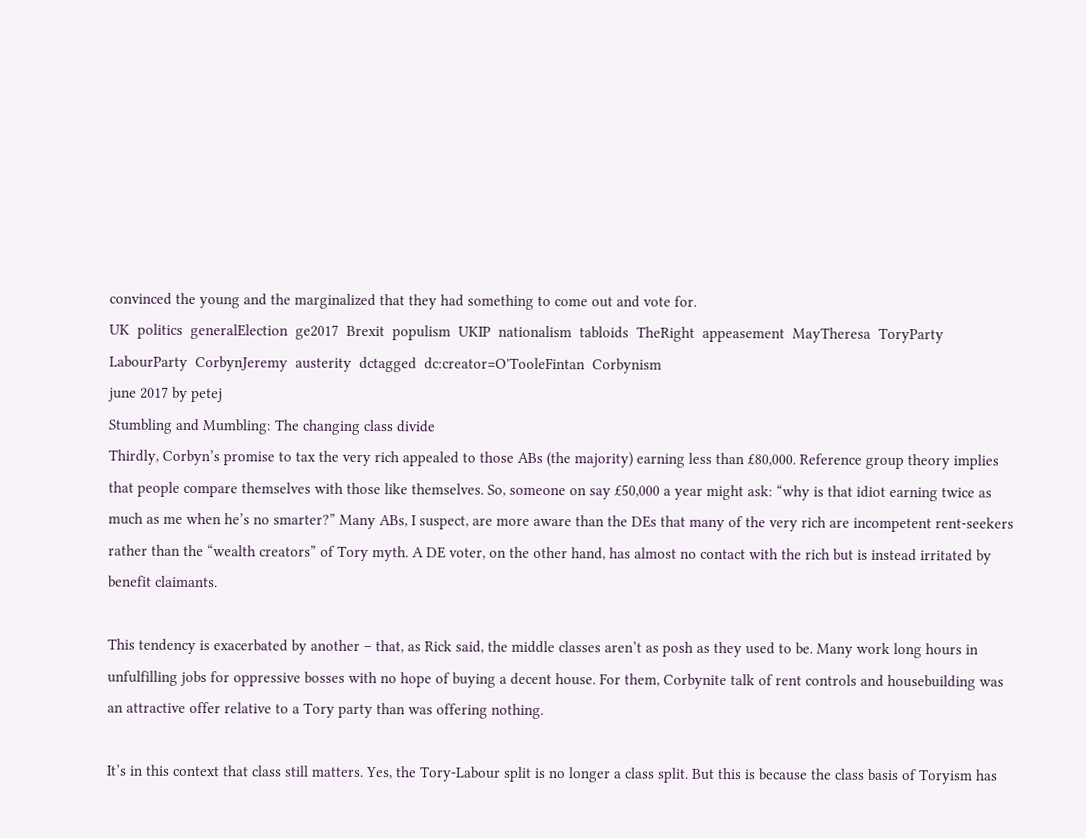convinced the young and the marginalized that they had something to come out and vote for.
UK  politics  generalElection  ge2017  Brexit  populism  UKIP  nationalism  tabloids  TheRight  appeasement  MayTheresa  ToryParty  LabourParty  CorbynJeremy  austerity  dctagged  dc:creator=O'TooleFintan  Corbynism
june 2017 by petej
Stumbling and Mumbling: The changing class divide
Thirdly, Corbyn’s promise to tax the very rich appealed to those ABs (the majority) earning less than £80,000. Reference group theory implies that people compare themselves with those like themselves. So, someone on say £50,000 a year might ask: “why is that idiot earning twice as much as me when he’s no smarter?” Many ABs, I suspect, are more aware than the DEs that many of the very rich are incompetent rent-seekers rather than the “wealth creators” of Tory myth. A DE voter, on the other hand, has almost no contact with the rich but is instead irritated by benefit claimants.

This tendency is exacerbated by another – that, as Rick said, the middle classes aren’t as posh as they used to be. Many work long hours in unfulfilling jobs for oppressive bosses with no hope of buying a decent house. For them, Corbynite talk of rent controls and housebuilding was an attractive offer relative to a Tory party than was offering nothing.

It’s in this context that class still matters. Yes, the Tory-Labour split is no longer a class split. But this is because the class basis of Toryism has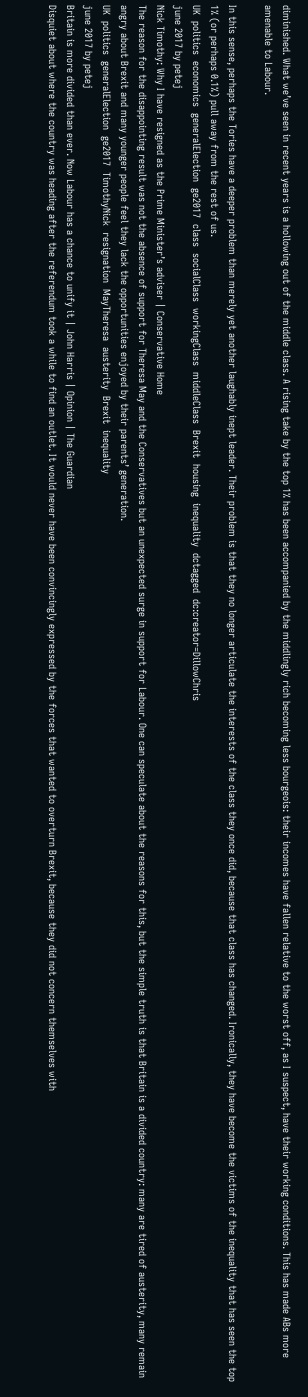diminished. What we’ve seen in recent years is a hollowing out of the middle class. A rising take by the top 1% has been accompanied by the middlingly rich becoming less bourgeois: their incomes have fallen relative to the worst off, as I suspect, have their working conditions. This has made ABs more amenable to Labour.

In this sense, perhaps the Tories have a deeper problem than merely yet another laughably inept leader. Their problem is that they no longer articulate the interests of the class they once did, because that class has changed. Ironically, they have become the victims of the inequality that has seen the top 1% (or perhaps 0.1%) pull away from the rest of us.
UK  politics  economics  generalElection  ge2017  class  socialClass  workingClass  middleClass  Brexit  housing  inequality  dctagged  dc:creator=DillowChris
june 2017 by petej
Nick Timothy: Why I have resigned as the Prime Minister’s adviser | Conservative Home
The reason for the disappointing result was not the absence of support for Theresa May and the Conservatives but an unexpected surge in support for Labour. One can speculate about the reasons for this, but the simple truth is that Britain is a divided country: many are tired of austerity, many remain angry about Brexit and many younger people feel they lack the opportunities enjoyed by their parents’ generation.
UK  politics  generalElection  ge2017  TimothyNick  resignation  MayTheresa  austerity  Brexit  inequality
june 2017 by petej
Britain is more divided than ever. Now Labour has a chance to unify it | John Harris | Opinion | The Guardian
Disquiet about where the country was heading after the referendum took a while to find an outlet. It would never have been convincingly expressed by the forces that wanted to overturn Brexit, because they did not concern themselves with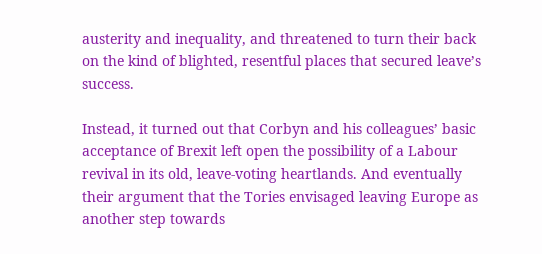austerity and inequality, and threatened to turn their back on the kind of blighted, resentful places that secured leave’s success.

Instead, it turned out that Corbyn and his colleagues’ basic acceptance of Brexit left open the possibility of a Labour revival in its old, leave-voting heartlands. And eventually their argument that the Tories envisaged leaving Europe as another step towards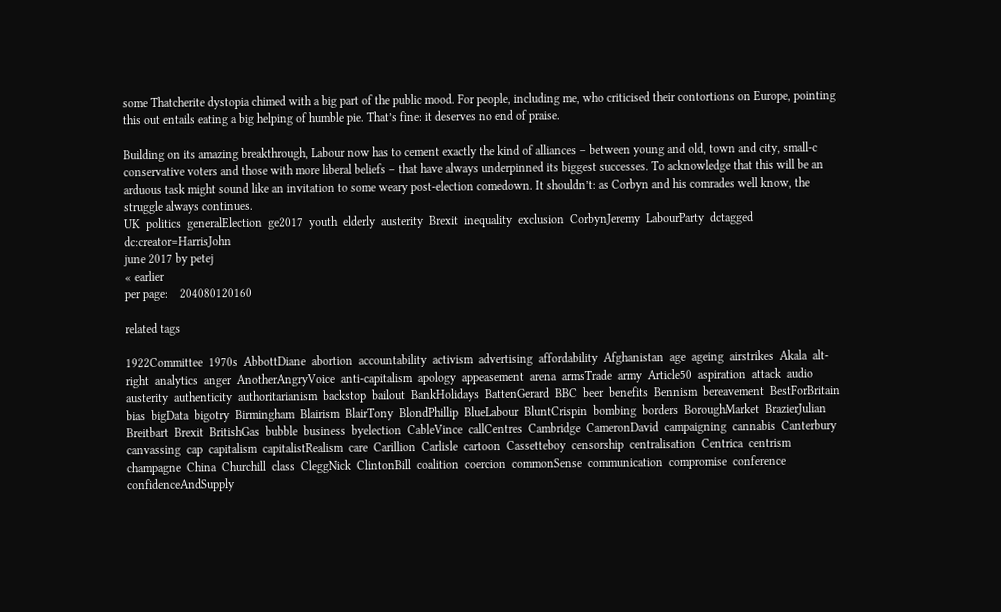some Thatcherite dystopia chimed with a big part of the public mood. For people, including me, who criticised their contortions on Europe, pointing this out entails eating a big helping of humble pie. That’s fine: it deserves no end of praise.

Building on its amazing breakthrough, Labour now has to cement exactly the kind of alliances – between young and old, town and city, small-c conservative voters and those with more liberal beliefs – that have always underpinned its biggest successes. To acknowledge that this will be an arduous task might sound like an invitation to some weary post-election comedown. It shouldn’t: as Corbyn and his comrades well know, the struggle always continues.
UK  politics  generalElection  ge2017  youth  elderly  austerity  Brexit  inequality  exclusion  CorbynJeremy  LabourParty  dctagged  dc:creator=HarrisJohn
june 2017 by petej
« earlier
per page:    204080120160

related tags

1922Committee  1970s  AbbottDiane  abortion  accountability  activism  advertising  affordability  Afghanistan  age  ageing  airstrikes  Akala  alt-right  analytics  anger  AnotherAngryVoice  anti-capitalism  apology  appeasement  arena  armsTrade  army  Article50  aspiration  attack  audio  austerity  authenticity  authoritarianism  backstop  bailout  BankHolidays  BattenGerard  BBC  beer  benefits  Bennism  bereavement  BestForBritain  bias  bigData  bigotry  Birmingham  Blairism  BlairTony  BlondPhillip  BlueLabour  BluntCrispin  bombing  borders  BoroughMarket  BrazierJulian  Breitbart  Brexit  BritishGas  bubble  business  byelection  CableVince  callCentres  Cambridge  CameronDavid  campaigning  cannabis  Canterbury  canvassing  cap  capitalism  capitalistRealism  care  Carillion  Carlisle  cartoon  Cassetteboy  censorship  centralisation  Centrica  centrism  champagne  China  Churchill  class  CleggNick  ClintonBill  coalition  coercion  commonSense  communication  compromise  conference  confidenceAndSupply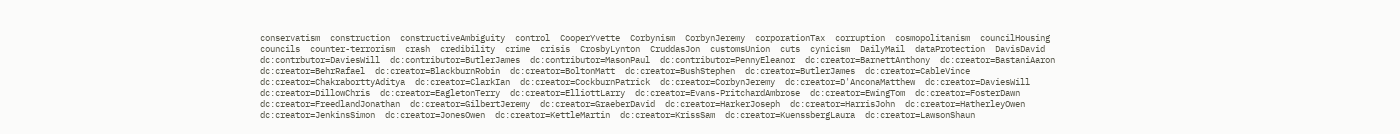conservatism  construction  constructiveAmbiguity  control  CooperYvette  Corbynism  CorbynJeremy  corporationTax  corruption  cosmopolitanism  councilHousing  councils  counter-terrorism  crash  credibility  crime  crisis  CrosbyLynton  CruddasJon  customsUnion  cuts  cynicism  DailyMail  dataProtection  DavisDavid  dc:contrbutor=DaviesWill  dc:contributor=ButlerJames  dc:contributor=MasonPaul  dc:contributor=PennyEleanor  dc:creator=BarnettAnthony  dc:creator=BastaniAaron  dc:creator=BehrRafael  dc:creator=BlackburnRobin  dc:creator=BoltonMatt  dc:creator=BushStephen  dc:creator=ButlerJames  dc:creator=CableVince  dc:creator=ChakraborttyAditya  dc:creator=ClarkIan  dc:creator=CockburnPatrick  dc:creator=CorbynJeremy  dc:creator=D'AnconaMatthew  dc:creator=DaviesWill  dc:creator=DillowChris  dc:creator=EagletonTerry  dc:creator=ElliottLarry  dc:creator=Evans-PritchardAmbrose  dc:creator=EwingTom  dc:creator=FosterDawn  dc:creator=FreedlandJonathan  dc:creator=GilbertJeremy  dc:creator=GraeberDavid  dc:creator=HarkerJoseph  dc:creator=HarrisJohn  dc:creator=HatherleyOwen  dc:creator=JenkinsSimon  dc:creator=JonesOwen  dc:creator=KettleMartin  dc:creator=KrissSam  dc:creator=KuenssbergLaura  dc:creator=LawsonShaun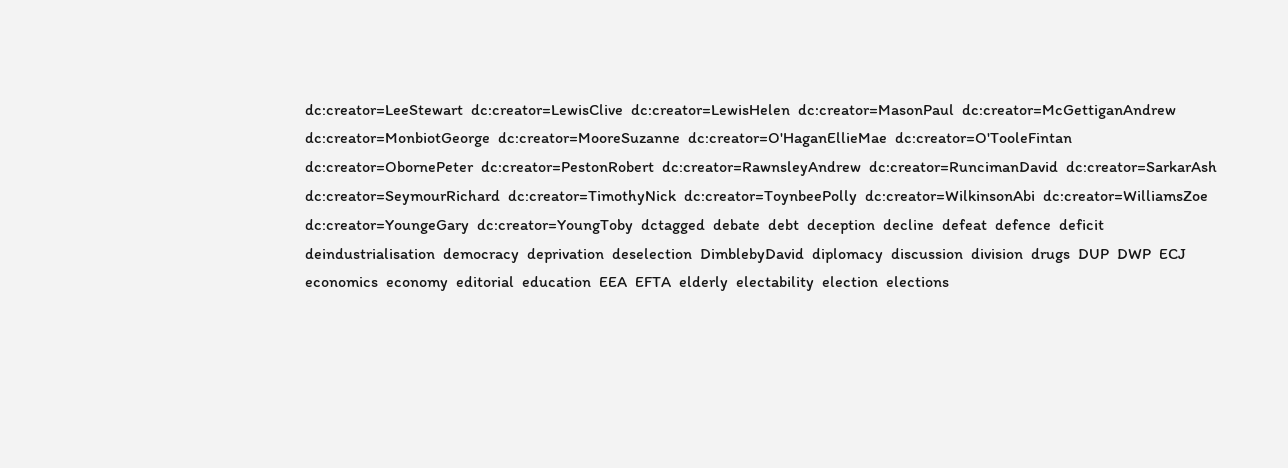dc:creator=LeeStewart  dc:creator=LewisClive  dc:creator=LewisHelen  dc:creator=MasonPaul  dc:creator=McGettiganAndrew  dc:creator=MonbiotGeorge  dc:creator=MooreSuzanne  dc:creator=O'HaganEllieMae  dc:creator=O'TooleFintan  dc:creator=ObornePeter  dc:creator=PestonRobert  dc:creator=RawnsleyAndrew  dc:creator=RuncimanDavid  dc:creator=SarkarAsh  dc:creator=SeymourRichard  dc:creator=TimothyNick  dc:creator=ToynbeePolly  dc:creator=WilkinsonAbi  dc:creator=WilliamsZoe  dc:creator=YoungeGary  dc:creator=YoungToby  dctagged  debate  debt  deception  decline  defeat  defence  deficit  deindustrialisation  democracy  deprivation  deselection  DimblebyDavid  diplomacy  discussion  division  drugs  DUP  DWP  ECJ  economics  economy  editorial  education  EEA  EFTA  elderly  electability  election  elections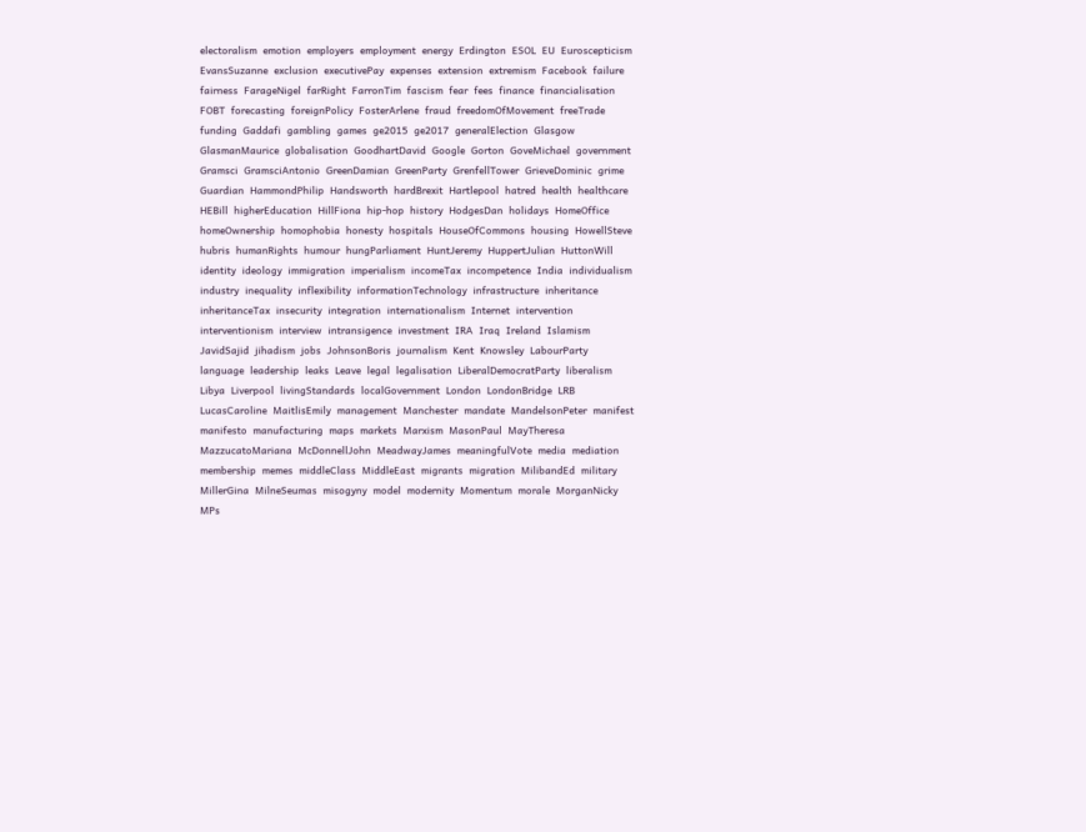electoralism  emotion  employers  employment  energy  Erdington  ESOL  EU  Euroscepticism  EvansSuzanne  exclusion  executivePay  expenses  extension  extremism  Facebook  failure  fairness  FarageNigel  farRight  FarronTim  fascism  fear  fees  finance  financialisation  FOBT  forecasting  foreignPolicy  FosterArlene  fraud  freedomOfMovement  freeTrade  funding  Gaddafi  gambling  games  ge2015  ge2017  generalElection  Glasgow  GlasmanMaurice  globalisation  GoodhartDavid  Google  Gorton  GoveMichael  government  Gramsci  GramsciAntonio  GreenDamian  GreenParty  GrenfellTower  GrieveDominic  grime  Guardian  HammondPhilip  Handsworth  hardBrexit  Hartlepool  hatred  health  healthcare  HEBill  higherEducation  HillFiona  hip-hop  history  HodgesDan  holidays  HomeOffice  homeOwnership  homophobia  honesty  hospitals  HouseOfCommons  housing  HowellSteve  hubris  humanRights  humour  hungParliament  HuntJeremy  HuppertJulian  HuttonWill  identity  ideology  immigration  imperialism  incomeTax  incompetence  India  individualism  industry  inequality  inflexibility  informationTechnology  infrastructure  inheritance  inheritanceTax  insecurity  integration  internationalism  Internet  intervention  interventionism  interview  intransigence  investment  IRA  Iraq  Ireland  Islamism  JavidSajid  jihadism  jobs  JohnsonBoris  journalism  Kent  Knowsley  LabourParty  language  leadership  leaks  Leave  legal  legalisation  LiberalDemocratParty  liberalism  Libya  Liverpool  livingStandards  localGovernment  London  LondonBridge  LRB  LucasCaroline  MaitlisEmily  management  Manchester  mandate  MandelsonPeter  manifest  manifesto  manufacturing  maps  markets  Marxism  MasonPaul  MayTheresa  MazzucatoMariana  McDonnellJohn  MeadwayJames  meaningfulVote  media  mediation  membership  memes  middleClass  MiddleEast  migrants  migration  MilibandEd  military  MillerGina  MilneSeumas  misogyny  model  modernity  Momentum  morale  MorganNicky  MPs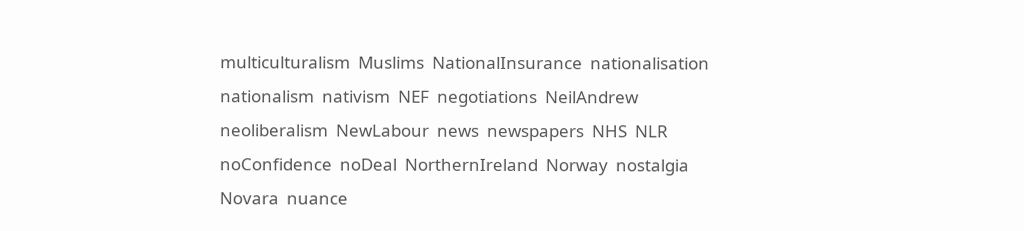multiculturalism  Muslims  NationalInsurance  nationalisation  nationalism  nativism  NEF  negotiations  NeilAndrew  neoliberalism  NewLabour  news  newspapers  NHS  NLR  noConfidence  noDeal  NorthernIreland  Norway  nostalgia  Novara  nuance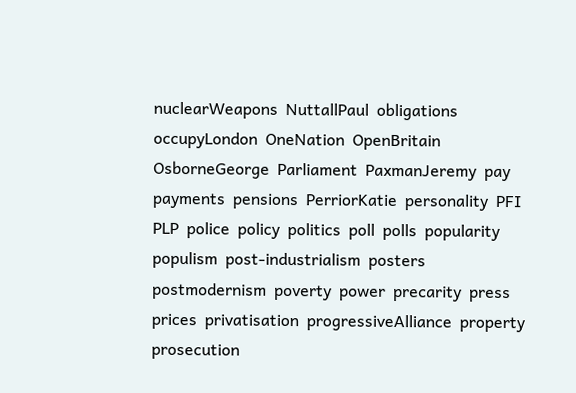nuclearWeapons  NuttallPaul  obligations  occupyLondon  OneNation  OpenBritain  OsborneGeorge  Parliament  PaxmanJeremy  pay  payments  pensions  PerriorKatie  personality  PFI  PLP  police  policy  politics  poll  polls  popularity  populism  post-industrialism  posters  postmodernism  poverty  power  precarity  press  prices  privatisation  progressiveAlliance  property  prosecution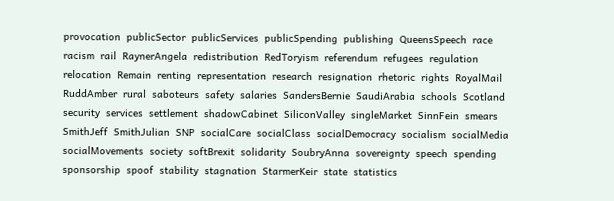provocation  publicSector  publicServices  publicSpending  publishing  QueensSpeech  race  racism  rail  RaynerAngela  redistribution  RedToryism  referendum  refugees  regulation  relocation  Remain  renting  representation  research  resignation  rhetoric  rights  RoyalMail  RuddAmber  rural  saboteurs  safety  salaries  SandersBernie  SaudiArabia  schools  Scotland  security  services  settlement  shadowCabinet  SiliconValley  singleMarket  SinnFein  smears  SmithJeff  SmithJulian  SNP  socialCare  socialClass  socialDemocracy  socialism  socialMedia  socialMovements  society  softBrexit  solidarity  SoubryAnna  sovereignty  speech  spending  sponsorship  spoof  stability  stagnation  StarmerKeir  state  statistics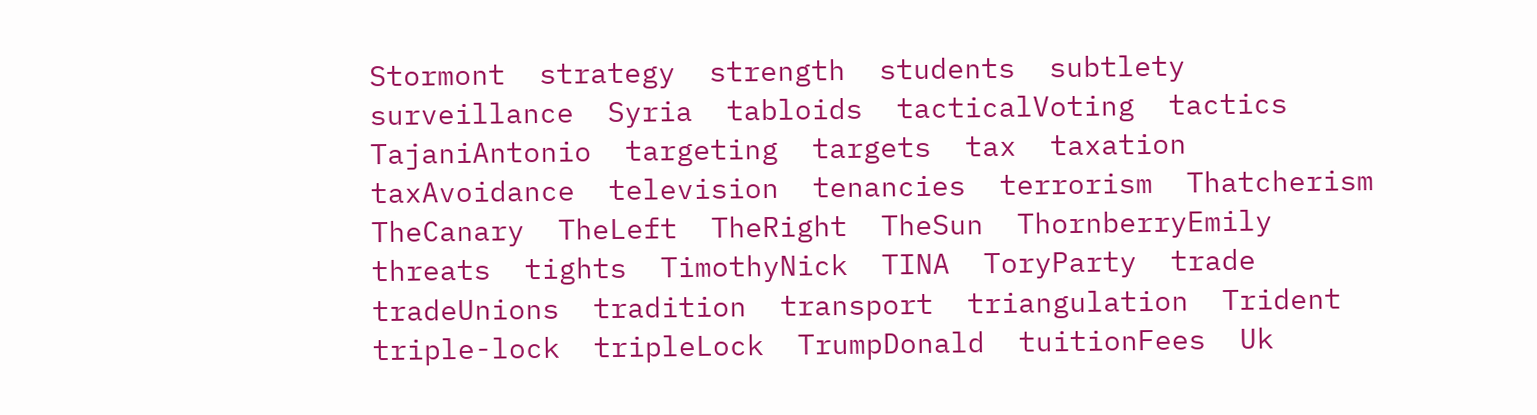Stormont  strategy  strength  students  subtlety  surveillance  Syria  tabloids  tacticalVoting  tactics  TajaniAntonio  targeting  targets  tax  taxation  taxAvoidance  television  tenancies  terrorism  Thatcherism  TheCanary  TheLeft  TheRight  TheSun  ThornberryEmily  threats  tights  TimothyNick  TINA  ToryParty  trade  tradeUnions  tradition  transport  triangulation  Trident  triple-lock  tripleLock  TrumpDonald  tuitionFees  Uk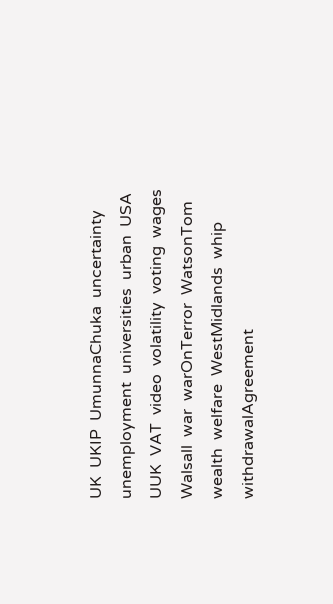UK  UKIP  UmunnaChuka  uncertainty  unemployment  universities  urban  USA  UUK  VAT  video  volatility  voting  wages  Walsall  war  warOnTerror  WatsonTom  wealth  welfare  WestMidlands  whip  withdrawalAgreement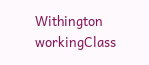Withington  workingClass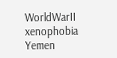WorldWarII  xenophobia  Yemen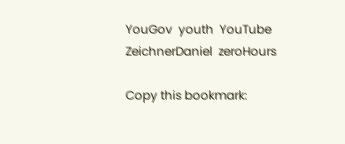YouGov  youth  YouTube  ZeichnerDaniel  zeroHours

Copy this bookmark: